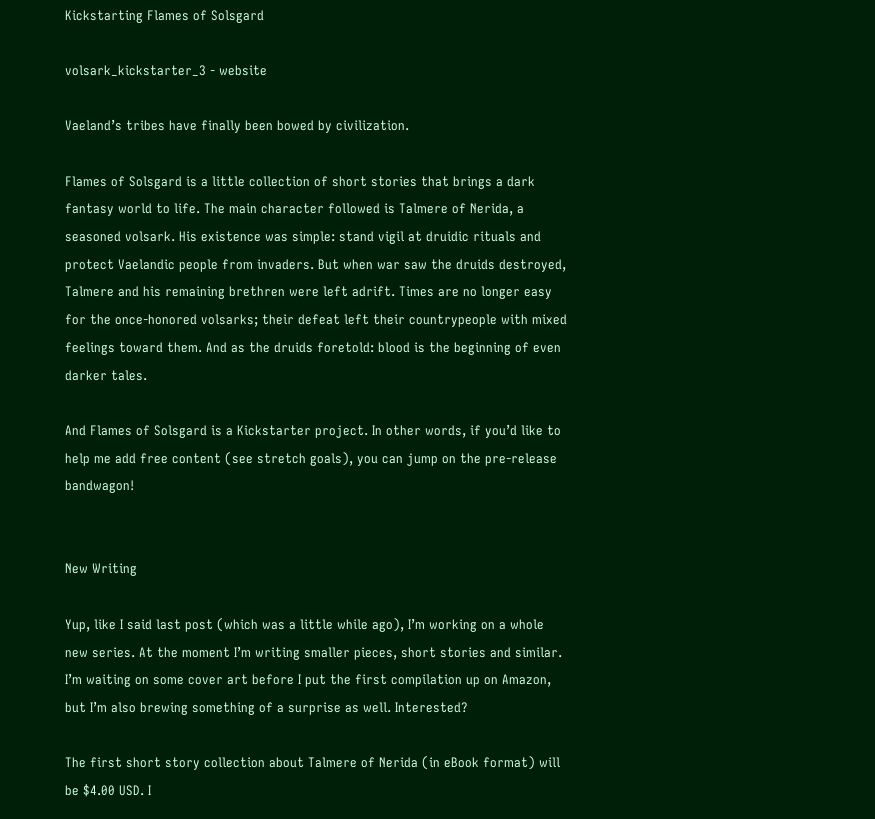Kickstarting Flames of Solsgard

volsark_kickstarter_3 - website

Vaeland’s tribes have finally been bowed by civilization.

Flames of Solsgard is a little collection of short stories that brings a dark fantasy world to life. The main character followed is Talmere of Nerida, a seasoned volsark. His existence was simple: stand vigil at druidic rituals and protect Vaelandic people from invaders. But when war saw the druids destroyed, Talmere and his remaining brethren were left adrift. Times are no longer easy for the once-honored volsarks; their defeat left their countrypeople with mixed feelings toward them. And as the druids foretold: blood is the beginning of even darker tales.

And Flames of Solsgard is a Kickstarter project. In other words, if you’d like to help me add free content (see stretch goals), you can jump on the pre-release bandwagon!


New Writing

Yup, like I said last post (which was a little while ago), I’m working on a whole new series. At the moment I’m writing smaller pieces, short stories and similar. I’m waiting on some cover art before I put the first compilation up on Amazon, but I’m also brewing something of a surprise as well. Interested?

The first short story collection about Talmere of Nerida (in eBook format) will be $4.00 USD. I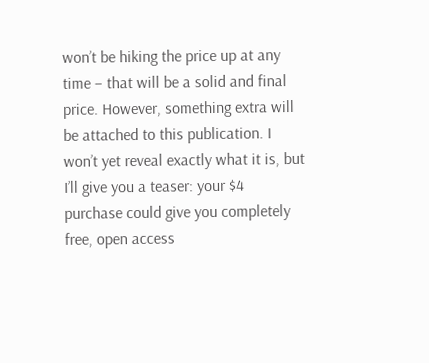won’t be hiking the price up at any time – that will be a solid and final price. However, something extra will be attached to this publication. I won’t yet reveal exactly what it is, but I’ll give you a teaser: your $4 purchase could give you completely free, open access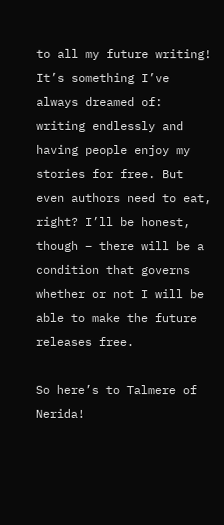to all my future writing! It’s something I’ve always dreamed of: writing endlessly and having people enjoy my stories for free. But even authors need to eat, right? I’ll be honest, though – there will be a condition that governs whether or not I will be able to make the future releases free.

So here’s to Talmere of Nerida!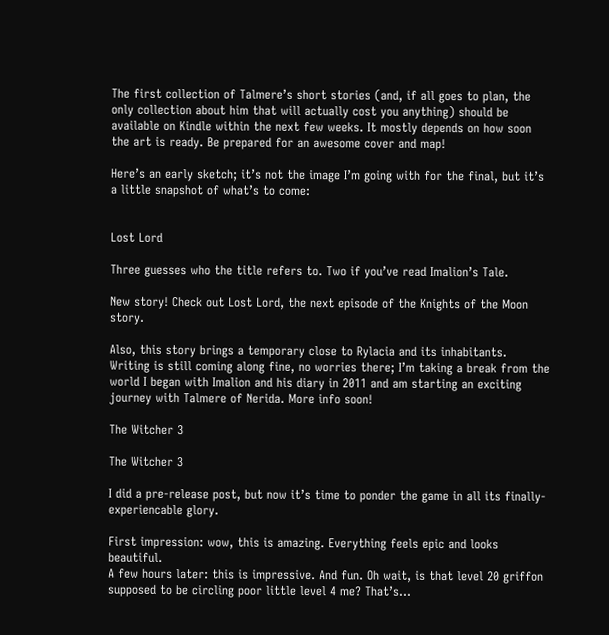The first collection of Talmere’s short stories (and, if all goes to plan, the only collection about him that will actually cost you anything) should be available on Kindle within the next few weeks. It mostly depends on how soon the art is ready. Be prepared for an awesome cover and map!

Here’s an early sketch; it’s not the image I’m going with for the final, but it’s a little snapshot of what’s to come:


Lost Lord

Three guesses who the title refers to. Two if you’ve read Imalion’s Tale.

New story! Check out Lost Lord, the next episode of the Knights of the Moon story.

Also, this story brings a temporary close to Rylacia and its inhabitants. Writing is still coming along fine, no worries there; I’m taking a break from the world I began with Imalion and his diary in 2011 and am starting an exciting journey with Talmere of Nerida. More info soon!

The Witcher 3

The Witcher 3

I did a pre-release post, but now it’s time to ponder the game in all its finally-experiencable glory.

First impression: wow, this is amazing. Everything feels epic and looks beautiful.
A few hours later: this is impressive. And fun. Oh wait, is that level 20 griffon supposed to be circling poor little level 4 me? That’s…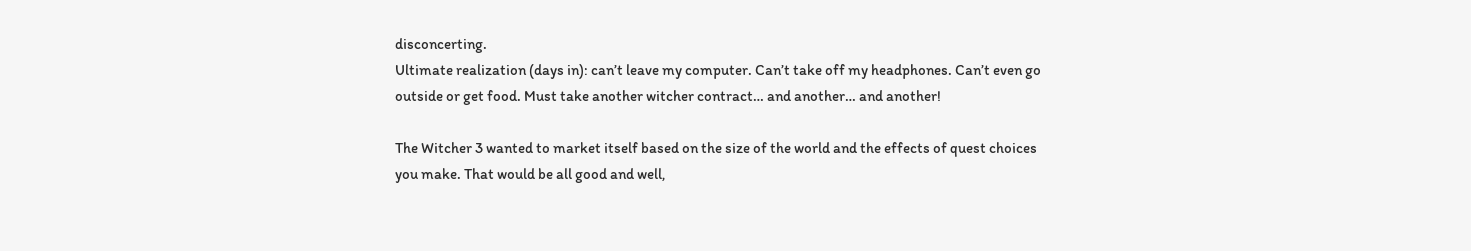disconcerting.
Ultimate realization (days in): can’t leave my computer. Can’t take off my headphones. Can’t even go outside or get food. Must take another witcher contract… and another… and another!

The Witcher 3 wanted to market itself based on the size of the world and the effects of quest choices you make. That would be all good and well,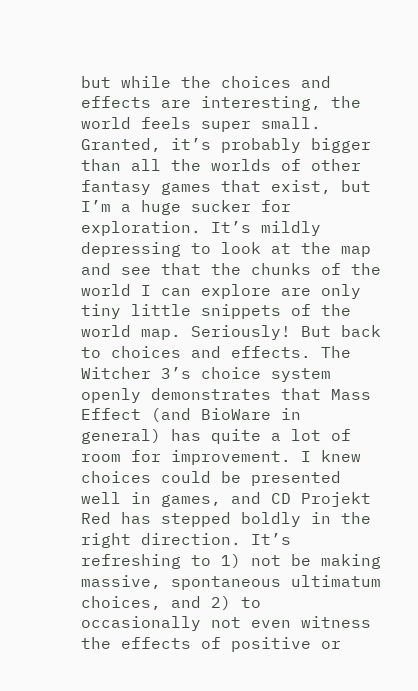but while the choices and effects are interesting, the world feels super small. Granted, it’s probably bigger than all the worlds of other fantasy games that exist, but I’m a huge sucker for exploration. It’s mildly depressing to look at the map and see that the chunks of the world I can explore are only tiny little snippets of the world map. Seriously! But back to choices and effects. The Witcher 3’s choice system openly demonstrates that Mass Effect (and BioWare in general) has quite a lot of room for improvement. I knew choices could be presented well in games, and CD Projekt Red has stepped boldly in the right direction. It’s refreshing to 1) not be making massive, spontaneous ultimatum choices, and 2) to occasionally not even witness the effects of positive or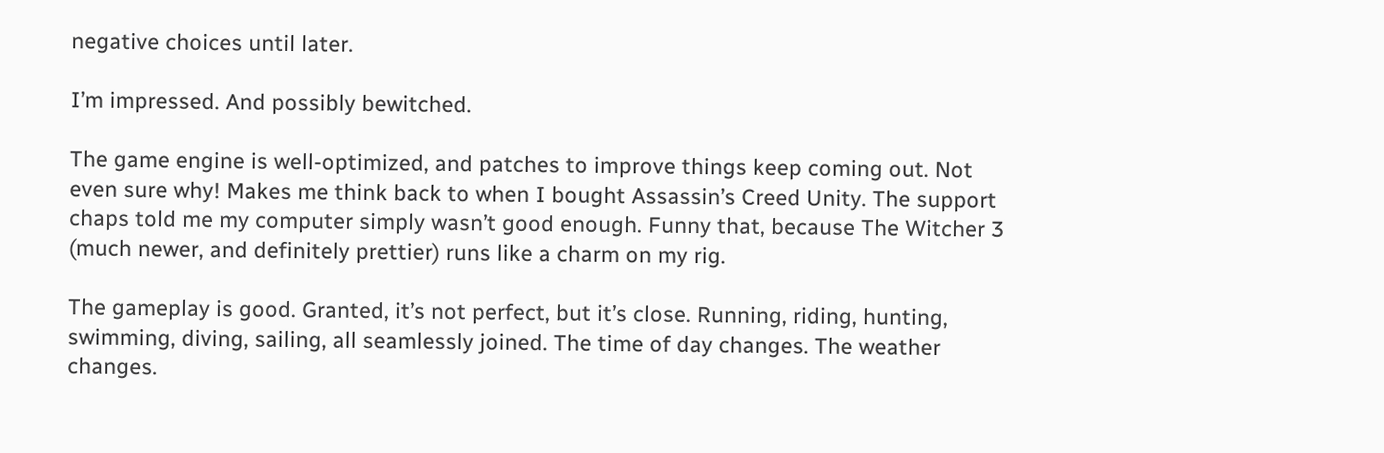negative choices until later.

I’m impressed. And possibly bewitched.

The game engine is well-optimized, and patches to improve things keep coming out. Not even sure why! Makes me think back to when I bought Assassin’s Creed Unity. The support chaps told me my computer simply wasn’t good enough. Funny that, because The Witcher 3 (much newer, and definitely prettier) runs like a charm on my rig.

The gameplay is good. Granted, it’s not perfect, but it’s close. Running, riding, hunting, swimming, diving, sailing, all seamlessly joined. The time of day changes. The weather changes.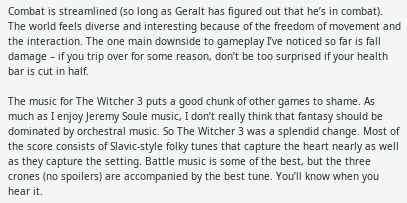Combat is streamlined (so long as Geralt has figured out that he’s in combat). The world feels diverse and interesting because of the freedom of movement and the interaction. The one main downside to gameplay I’ve noticed so far is fall damage – if you trip over for some reason, don’t be too surprised if your health bar is cut in half.

The music for The Witcher 3 puts a good chunk of other games to shame. As much as I enjoy Jeremy Soule music, I don’t really think that fantasy should be dominated by orchestral music. So The Witcher 3 was a splendid change. Most of the score consists of Slavic-style folky tunes that capture the heart nearly as well as they capture the setting. Battle music is some of the best, but the three crones (no spoilers) are accompanied by the best tune. You’ll know when you hear it.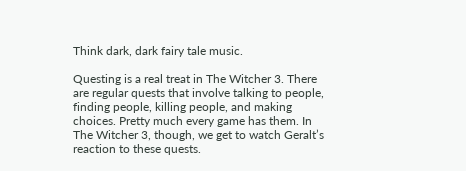Think dark, dark fairy tale music.

Questing is a real treat in The Witcher 3. There are regular quests that involve talking to people, finding people, killing people, and making choices. Pretty much every game has them. In The Witcher 3, though, we get to watch Geralt’s reaction to these quests.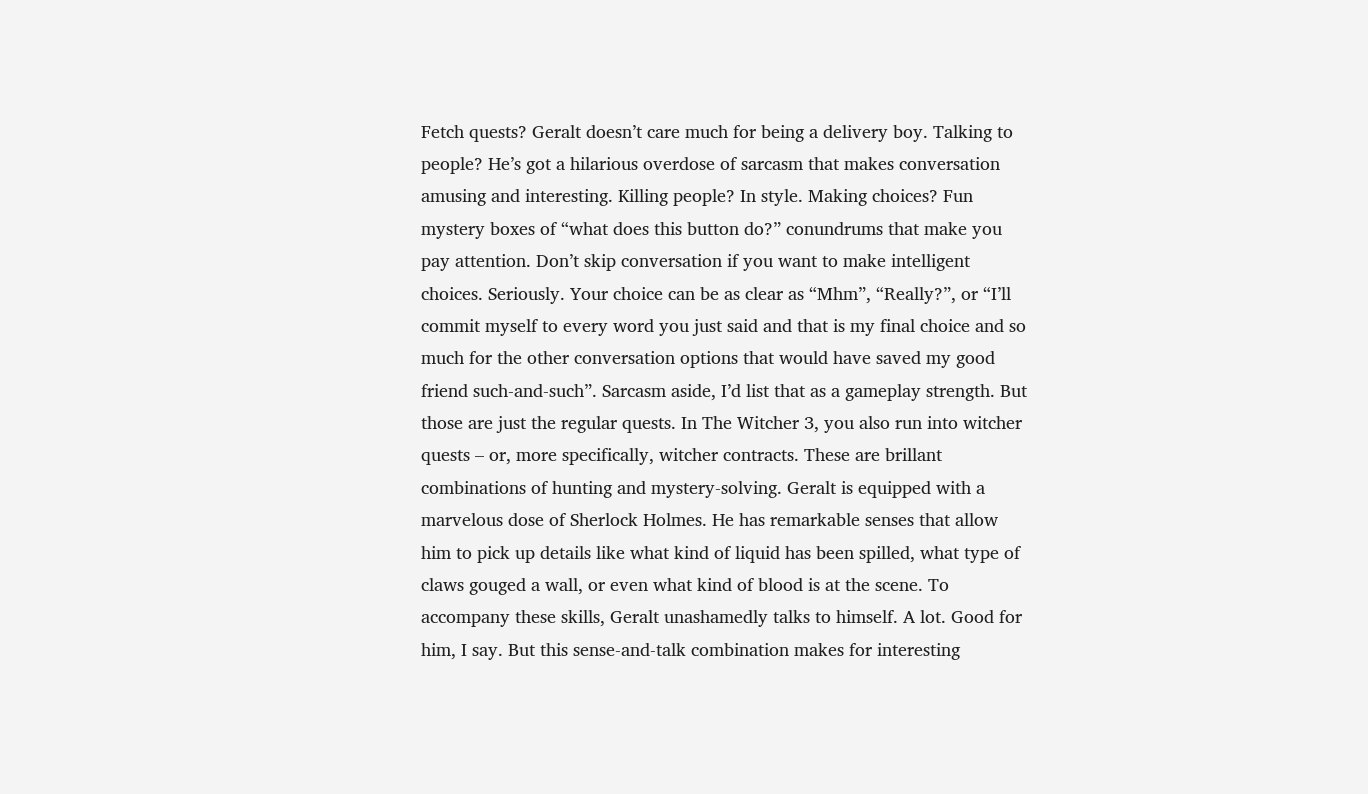Fetch quests? Geralt doesn’t care much for being a delivery boy. Talking to people? He’s got a hilarious overdose of sarcasm that makes conversation amusing and interesting. Killing people? In style. Making choices? Fun mystery boxes of “what does this button do?” conundrums that make you pay attention. Don’t skip conversation if you want to make intelligent choices. Seriously. Your choice can be as clear as “Mhm”, “Really?”, or “I’ll commit myself to every word you just said and that is my final choice and so much for the other conversation options that would have saved my good friend such-and-such”. Sarcasm aside, I’d list that as a gameplay strength. But those are just the regular quests. In The Witcher 3, you also run into witcher quests – or, more specifically, witcher contracts. These are brillant combinations of hunting and mystery-solving. Geralt is equipped with a marvelous dose of Sherlock Holmes. He has remarkable senses that allow him to pick up details like what kind of liquid has been spilled, what type of claws gouged a wall, or even what kind of blood is at the scene. To accompany these skills, Geralt unashamedly talks to himself. A lot. Good for him, I say. But this sense-and-talk combination makes for interesting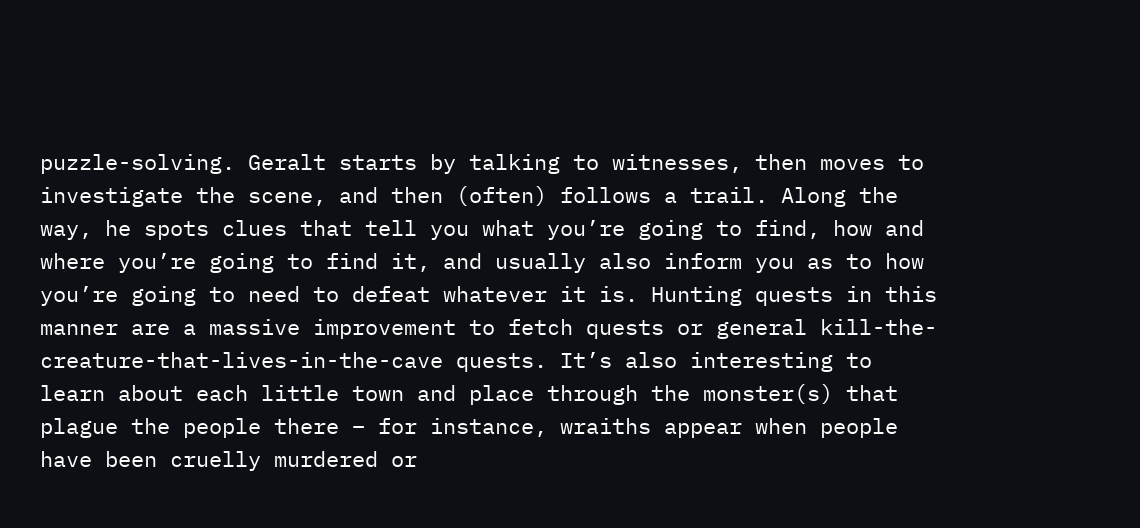puzzle-solving. Geralt starts by talking to witnesses, then moves to investigate the scene, and then (often) follows a trail. Along the way, he spots clues that tell you what you’re going to find, how and where you’re going to find it, and usually also inform you as to how you’re going to need to defeat whatever it is. Hunting quests in this manner are a massive improvement to fetch quests or general kill-the-creature-that-lives-in-the-cave quests. It’s also interesting to learn about each little town and place through the monster(s) that plague the people there – for instance, wraiths appear when people have been cruelly murdered or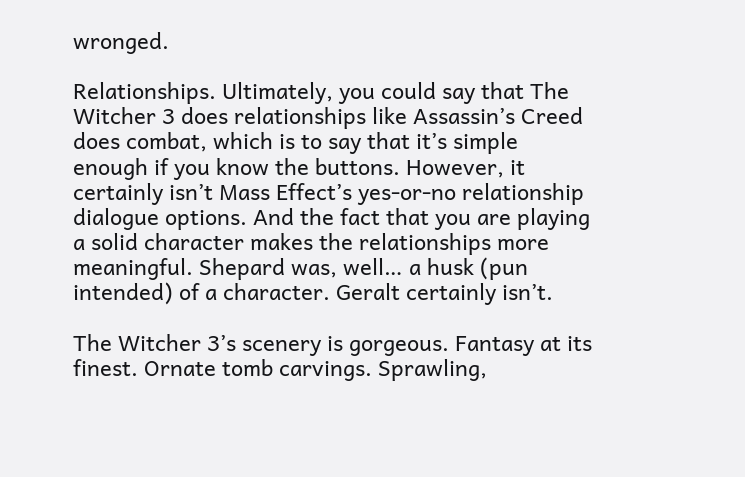wronged.

Relationships. Ultimately, you could say that The Witcher 3 does relationships like Assassin’s Creed does combat, which is to say that it’s simple enough if you know the buttons. However, it certainly isn’t Mass Effect’s yes-or-no relationship dialogue options. And the fact that you are playing a solid character makes the relationships more meaningful. Shepard was, well… a husk (pun intended) of a character. Geralt certainly isn’t.

The Witcher 3’s scenery is gorgeous. Fantasy at its finest. Ornate tomb carvings. Sprawling,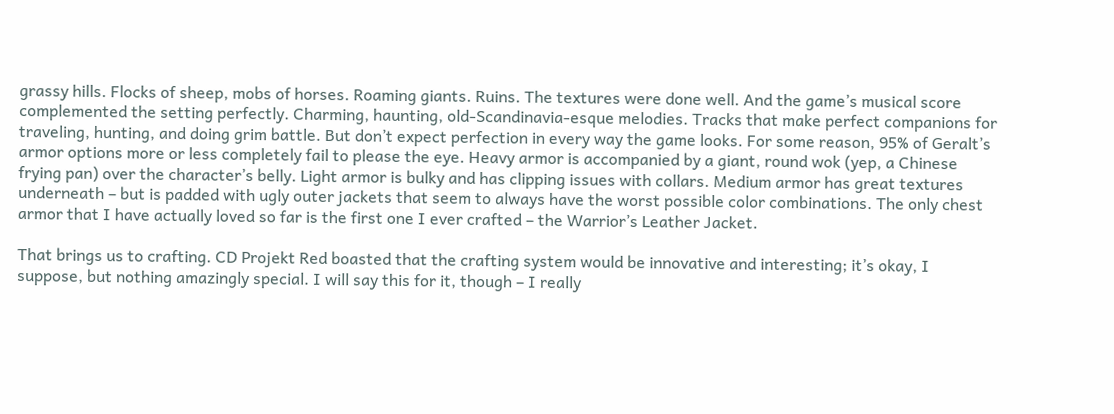grassy hills. Flocks of sheep, mobs of horses. Roaming giants. Ruins. The textures were done well. And the game’s musical score complemented the setting perfectly. Charming, haunting, old-Scandinavia-esque melodies. Tracks that make perfect companions for traveling, hunting, and doing grim battle. But don’t expect perfection in every way the game looks. For some reason, 95% of Geralt’s armor options more or less completely fail to please the eye. Heavy armor is accompanied by a giant, round wok (yep, a Chinese frying pan) over the character’s belly. Light armor is bulky and has clipping issues with collars. Medium armor has great textures underneath – but is padded with ugly outer jackets that seem to always have the worst possible color combinations. The only chest armor that I have actually loved so far is the first one I ever crafted – the Warrior’s Leather Jacket.

That brings us to crafting. CD Projekt Red boasted that the crafting system would be innovative and interesting; it’s okay, I suppose, but nothing amazingly special. I will say this for it, though – I really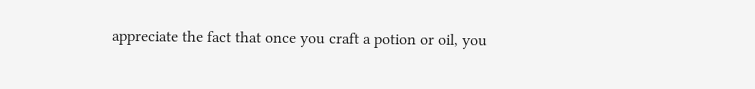appreciate the fact that once you craft a potion or oil, you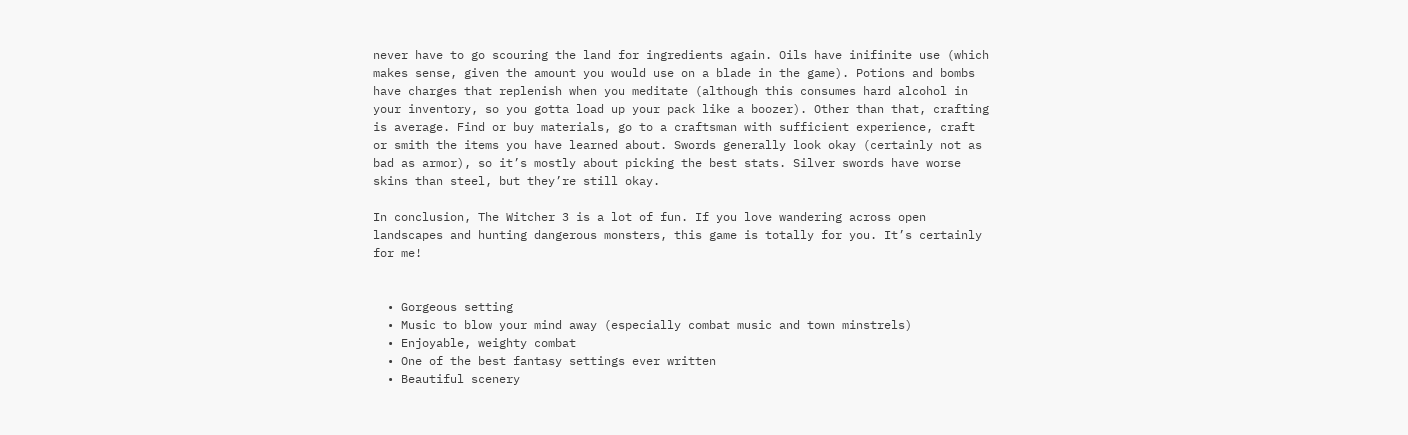never have to go scouring the land for ingredients again. Oils have inifinite use (which makes sense, given the amount you would use on a blade in the game). Potions and bombs have charges that replenish when you meditate (although this consumes hard alcohol in your inventory, so you gotta load up your pack like a boozer). Other than that, crafting is average. Find or buy materials, go to a craftsman with sufficient experience, craft or smith the items you have learned about. Swords generally look okay (certainly not as bad as armor), so it’s mostly about picking the best stats. Silver swords have worse skins than steel, but they’re still okay.

In conclusion, The Witcher 3 is a lot of fun. If you love wandering across open landscapes and hunting dangerous monsters, this game is totally for you. It’s certainly for me!


  • Gorgeous setting
  • Music to blow your mind away (especially combat music and town minstrels)
  • Enjoyable, weighty combat
  • One of the best fantasy settings ever written
  • Beautiful scenery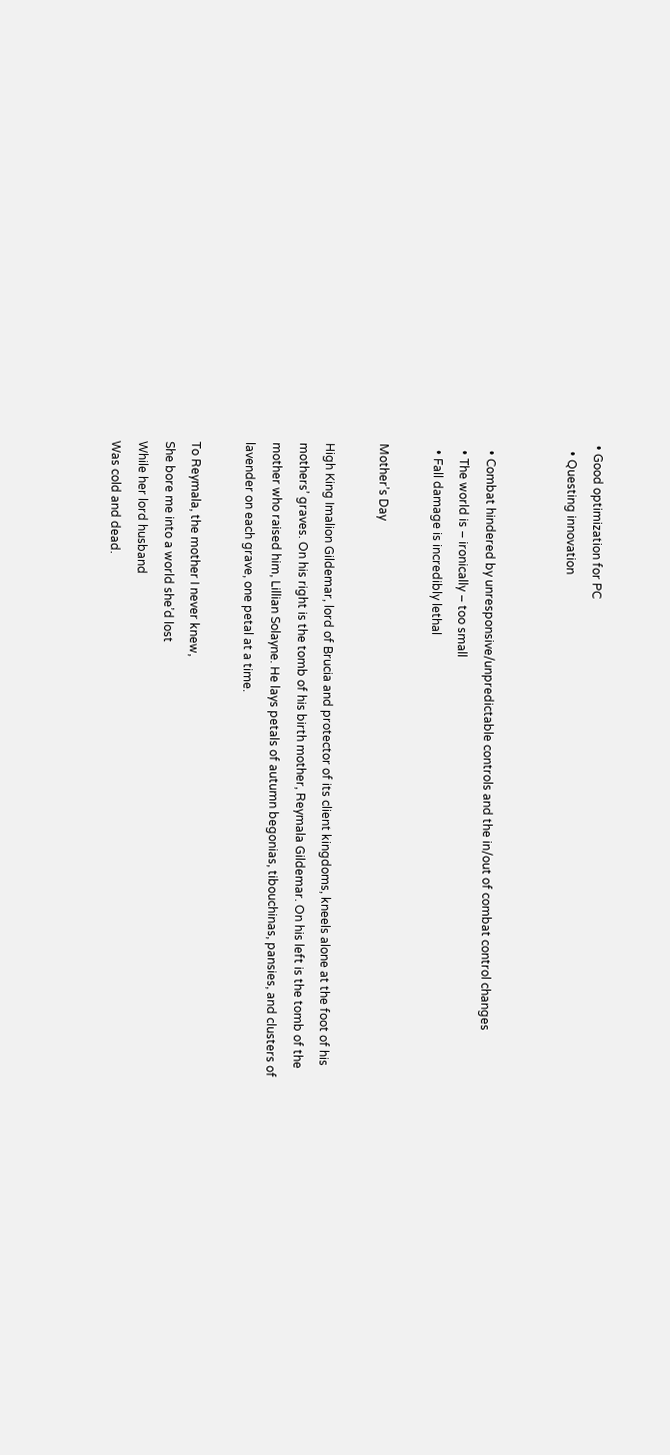• Good optimization for PC
  • Questing innovation


  • Combat hindered by unresponsive/unpredictable controls and the in/out of combat control changes
  • The world is – ironically – too small
  • Fall damage is incredibly lethal

Mother’s Day

High King Imalion Gildemar, lord of Brucia and protector of its client kingdoms, kneels alone at the foot of his mothers’ graves. On his right is the tomb of his birth mother, Reymala Gildemar. On his left is the tomb of the mother who raised him, Lillian Solayne. He lays petals of autumn begonias, tibouchinas, pansies, and clusters of lavender on each grave, one petal at a time.

To Reymala, the mother I never knew,
She bore me into a world she’d lost
While her lord husband
Was cold and dead.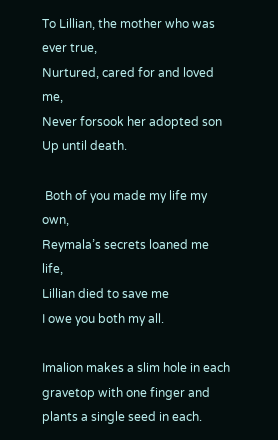To Lillian, the mother who was ever true,
Nurtured, cared for and loved me,
Never forsook her adopted son
Up until death.

 Both of you made my life my own,
Reymala’s secrets loaned me life,
Lillian died to save me
I owe you both my all.

Imalion makes a slim hole in each gravetop with one finger and plants a single seed in each.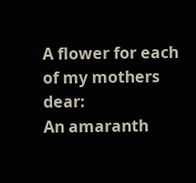A flower for each of my mothers dear:
An amaranth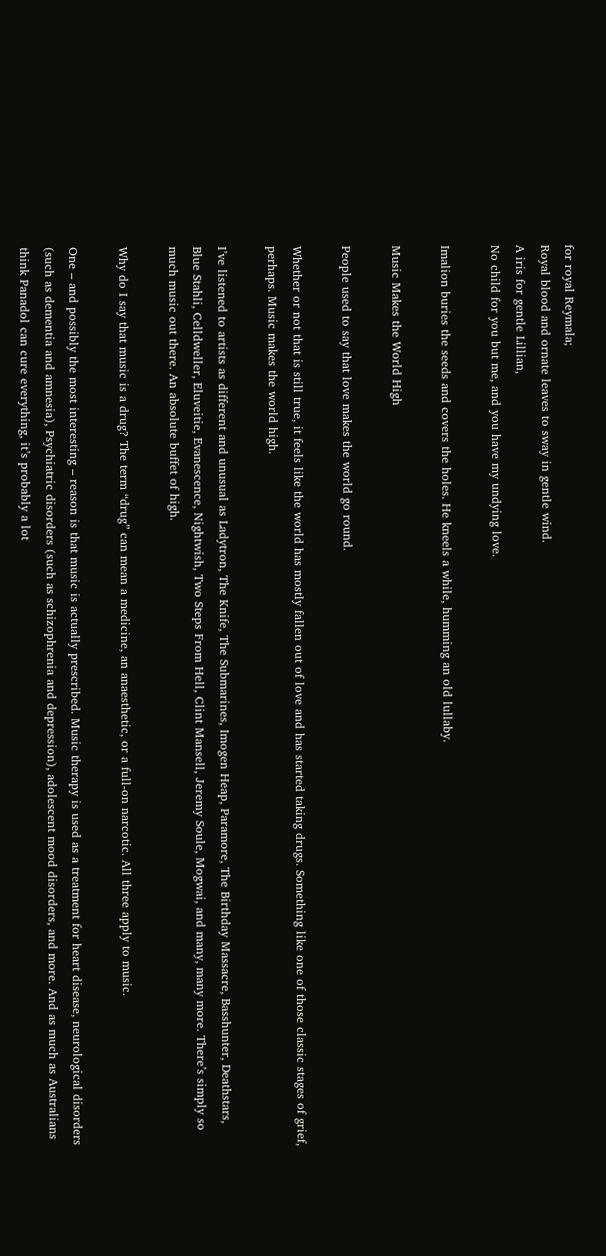for royal Reymala;
Royal blood and ornate leaves to sway in gentle wind.
A iris for gentle Lillian,
No child for you but me, and you have my undying love.

Imalion buries the seeds and covers the holes. He kneels a while, humming an old lullaby.

Music Makes the World High

People used to say that love makes the world go round.

Whether or not that is still true, it feels like the world has mostly fallen out of love and has started taking drugs. Something like one of those classic stages of grief, perhaps. Music makes the world high.

I’ve listened to artists as different and unusual as Ladytron, The Knife, The Submarines, Imogen Heap, Paramore, The Birthday Massacre, Basshunter, Deathstars, Blue Stahli, Celldweller, Eluveitie, Evanescence, Nightwish, Two Steps From Hell, Clint Mansell, Jeremy Soule, Mogwai, and many, many more. There’s simply so much music out there. An absolute buffet of high.

Why do I say that music is a drug? The term “drug” can mean a medicine, an anaesthetic, or a full-on narcotic. All three apply to music.

One – and possibly the most interesting – reason is that music is actually prescribed. Music therapy is used as a treatment for heart disease, neurological disorders (such as dementia and amnesia), Psychiatric disorders (such as schizophrenia and depression), adolescent mood disorders, and more. And as much as Australians think Panadol can cure everything, it’s probably a lot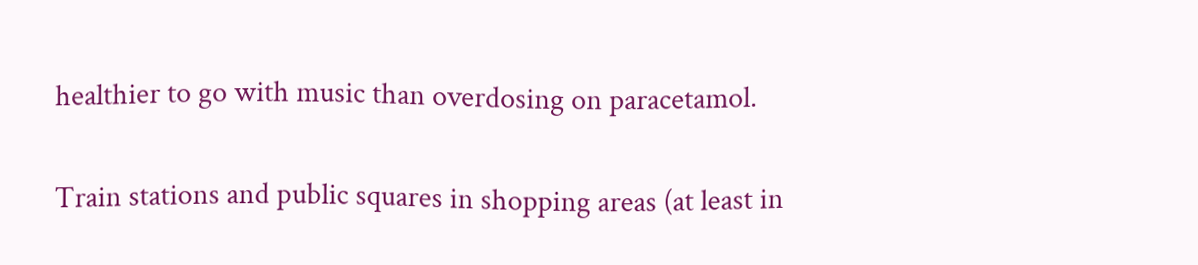healthier to go with music than overdosing on paracetamol.

Train stations and public squares in shopping areas (at least in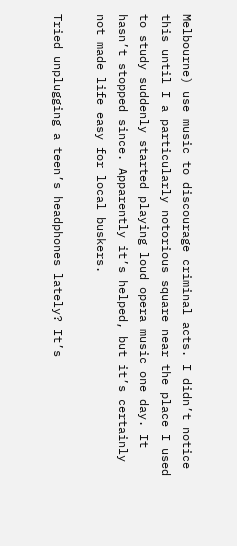Melbourne) use music to discourage criminal acts. I didn’t notice this until I a particularly notorious square near the place I used to study suddenly started playing loud opera music one day. It hasn’t stopped since. Apparently it’s helped, but it’s certainly not made life easy for local buskers.

Tried unplugging a teen’s headphones lately? It’s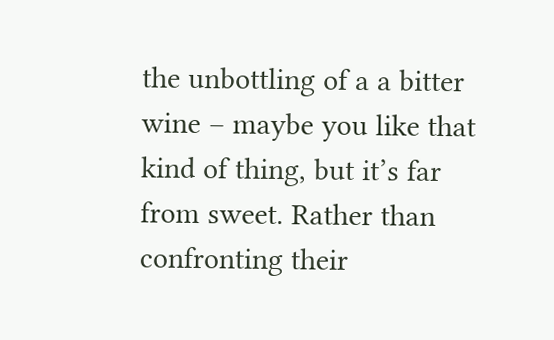the unbottling of a a bitter wine – maybe you like that kind of thing, but it’s far from sweet. Rather than confronting their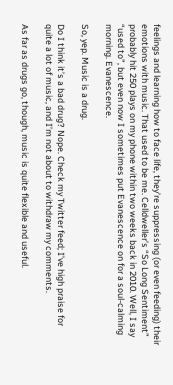feelings and learning how to face life, they’re suppressing (or even feeding) their emotions with music. That used to be me. Celldweller’s “So Long Sentiment” probably hit 250 plays on my phone within two weeks back in 2010. Well, I say “used to”, but even now I sometimes put Evanescence on for a soul-calming morning. Evanescence.

So, yep. Music is a drug.

Do I think it’s a bad drug? Nope. Check my Twitter feed; I’ve high praise for quite a lot of music, and I’m not about to withdraw my comments.

As far as drugs go, though, music is quite flexible and useful.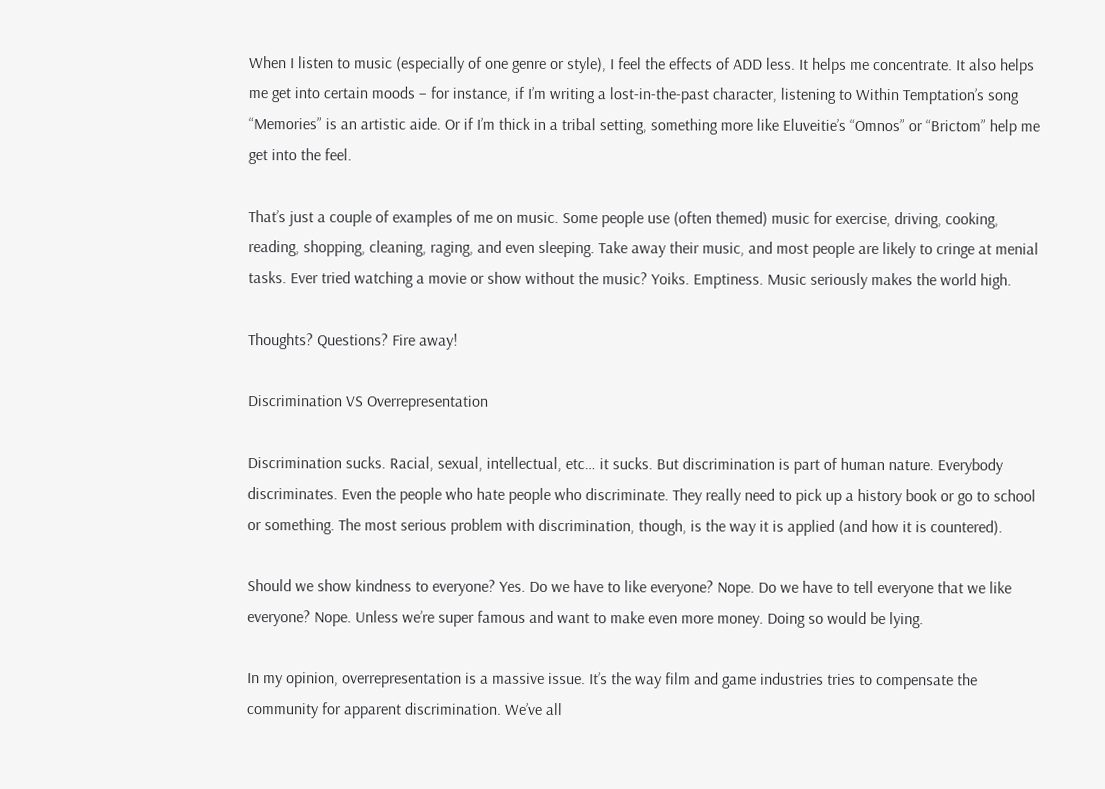When I listen to music (especially of one genre or style), I feel the effects of ADD less. It helps me concentrate. It also helps me get into certain moods – for instance, if I’m writing a lost-in-the-past character, listening to Within Temptation’s song “Memories” is an artistic aide. Or if I’m thick in a tribal setting, something more like Eluveitie’s “Omnos” or “Brictom” help me get into the feel.

That’s just a couple of examples of me on music. Some people use (often themed) music for exercise, driving, cooking, reading, shopping, cleaning, raging, and even sleeping. Take away their music, and most people are likely to cringe at menial tasks. Ever tried watching a movie or show without the music? Yoiks. Emptiness. Music seriously makes the world high.

Thoughts? Questions? Fire away!

Discrimination VS Overrepresentation

Discrimination sucks. Racial, sexual, intellectual, etc… it sucks. But discrimination is part of human nature. Everybody discriminates. Even the people who hate people who discriminate. They really need to pick up a history book or go to school or something. The most serious problem with discrimination, though, is the way it is applied (and how it is countered).

Should we show kindness to everyone? Yes. Do we have to like everyone? Nope. Do we have to tell everyone that we like everyone? Nope. Unless we’re super famous and want to make even more money. Doing so would be lying.

In my opinion, overrepresentation is a massive issue. It’s the way film and game industries tries to compensate the community for apparent discrimination. We’ve all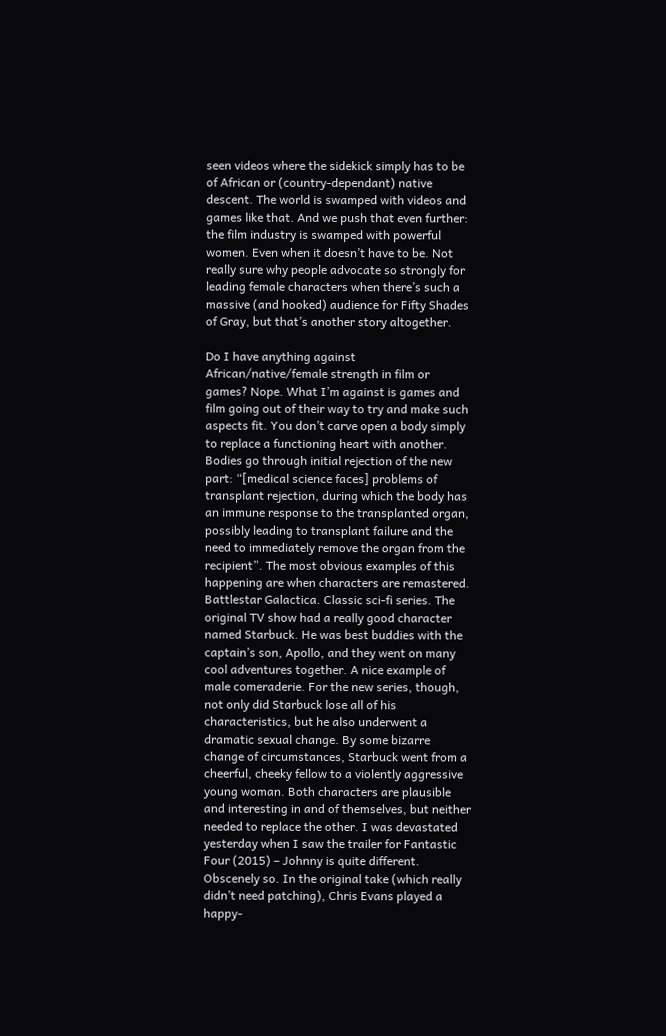seen videos where the sidekick simply has to be of African or (country-dependant) native descent. The world is swamped with videos and games like that. And we push that even further: the film industry is swamped with powerful women. Even when it doesn’t have to be. Not really sure why people advocate so strongly for leading female characters when there’s such a massive (and hooked) audience for Fifty Shades of Gray, but that’s another story altogether.

Do I have anything against African/native/female strength in film or games? Nope. What I’m against is games and film going out of their way to try and make such aspects fit. You don’t carve open a body simply to replace a functioning heart with another. Bodies go through initial rejection of the new part: “[medical science faces] problems of transplant rejection, during which the body has an immune response to the transplanted organ, possibly leading to transplant failure and the need to immediately remove the organ from the recipient”. The most obvious examples of this happening are when characters are remastered. Battlestar Galactica. Classic sci-fi series. The original TV show had a really good character named Starbuck. He was best buddies with the captain’s son, Apollo, and they went on many cool adventures together. A nice example of male comeraderie. For the new series, though, not only did Starbuck lose all of his characteristics, but he also underwent a dramatic sexual change. By some bizarre change of circumstances, Starbuck went from a cheerful, cheeky fellow to a violently aggressive young woman. Both characters are plausible and interesting in and of themselves, but neither needed to replace the other. I was devastated yesterday when I saw the trailer for Fantastic Four (2015) – Johnny is quite different. Obscenely so. In the original take (which really didn’t need patching), Chris Evans played a happy-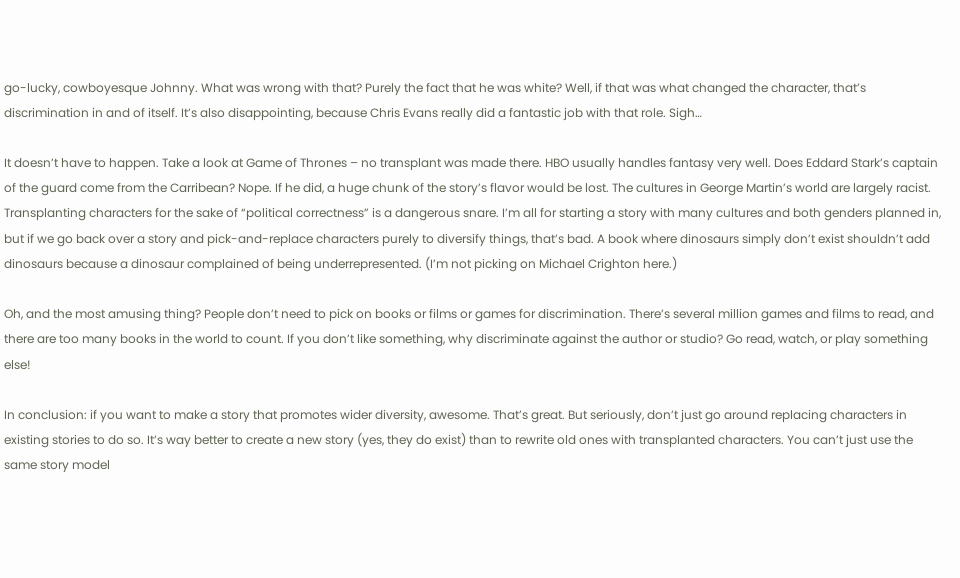go-lucky, cowboyesque Johnny. What was wrong with that? Purely the fact that he was white? Well, if that was what changed the character, that’s discrimination in and of itself. It’s also disappointing, because Chris Evans really did a fantastic job with that role. Sigh…

It doesn’t have to happen. Take a look at Game of Thrones – no transplant was made there. HBO usually handles fantasy very well. Does Eddard Stark’s captain of the guard come from the Carribean? Nope. If he did, a huge chunk of the story’s flavor would be lost. The cultures in George Martin’s world are largely racist. Transplanting characters for the sake of “political correctness” is a dangerous snare. I’m all for starting a story with many cultures and both genders planned in, but if we go back over a story and pick-and-replace characters purely to diversify things, that’s bad. A book where dinosaurs simply don’t exist shouldn’t add dinosaurs because a dinosaur complained of being underrepresented. (I’m not picking on Michael Crighton here.)

Oh, and the most amusing thing? People don’t need to pick on books or films or games for discrimination. There’s several million games and films to read, and there are too many books in the world to count. If you don’t like something, why discriminate against the author or studio? Go read, watch, or play something else!

In conclusion: if you want to make a story that promotes wider diversity, awesome. That’s great. But seriously, don’t just go around replacing characters in existing stories to do so. It’s way better to create a new story (yes, they do exist) than to rewrite old ones with transplanted characters. You can’t just use the same story model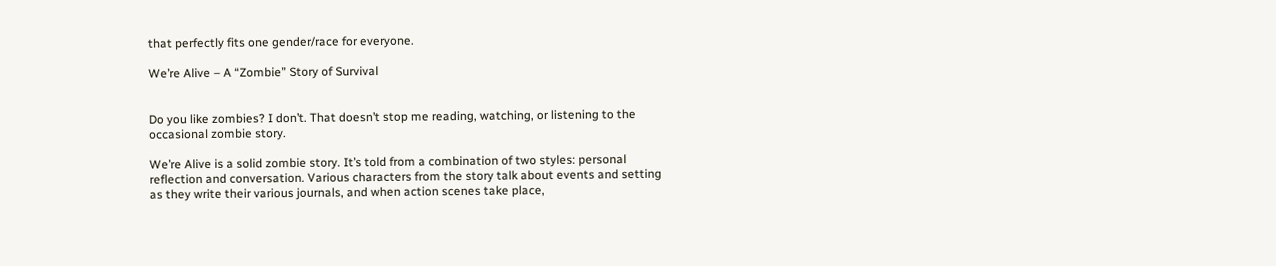that perfectly fits one gender/race for everyone.

We’re Alive – A “Zombie” Story of Survival


Do you like zombies? I don’t. That doesn’t stop me reading, watching, or listening to the occasional zombie story.

We’re Alive is a solid zombie story. It’s told from a combination of two styles: personal reflection and conversation. Various characters from the story talk about events and setting as they write their various journals, and when action scenes take place,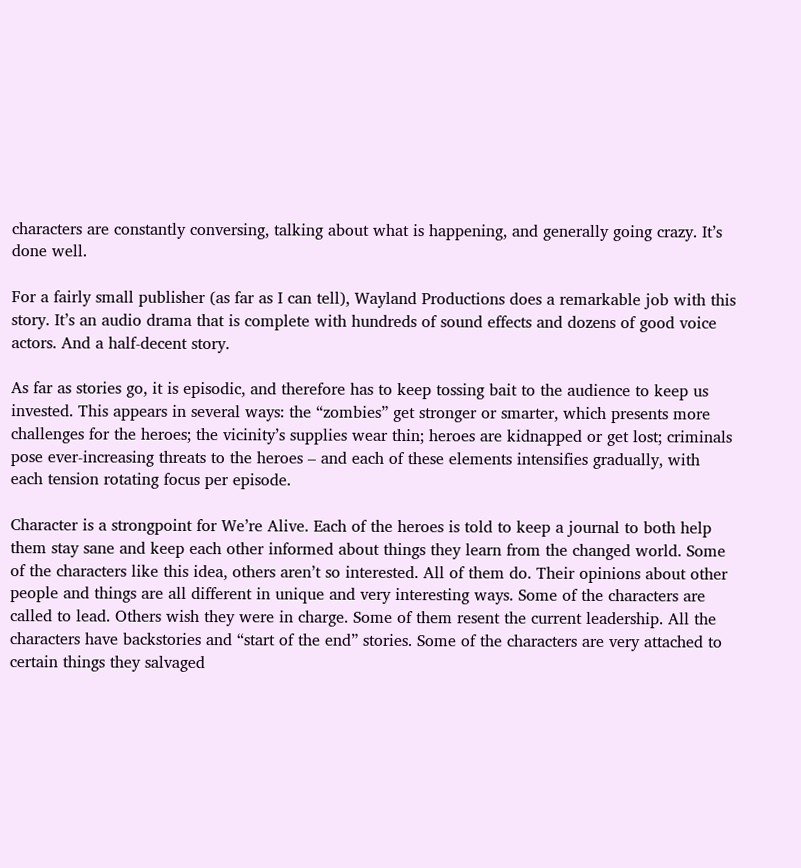characters are constantly conversing, talking about what is happening, and generally going crazy. It’s done well.

For a fairly small publisher (as far as I can tell), Wayland Productions does a remarkable job with this story. It’s an audio drama that is complete with hundreds of sound effects and dozens of good voice actors. And a half-decent story.

As far as stories go, it is episodic, and therefore has to keep tossing bait to the audience to keep us invested. This appears in several ways: the “zombies” get stronger or smarter, which presents more challenges for the heroes; the vicinity’s supplies wear thin; heroes are kidnapped or get lost; criminals pose ever-increasing threats to the heroes – and each of these elements intensifies gradually, with each tension rotating focus per episode.

Character is a strongpoint for We’re Alive. Each of the heroes is told to keep a journal to both help them stay sane and keep each other informed about things they learn from the changed world. Some of the characters like this idea, others aren’t so interested. All of them do. Their opinions about other people and things are all different in unique and very interesting ways. Some of the characters are called to lead. Others wish they were in charge. Some of them resent the current leadership. All the characters have backstories and “start of the end” stories. Some of the characters are very attached to certain things they salvaged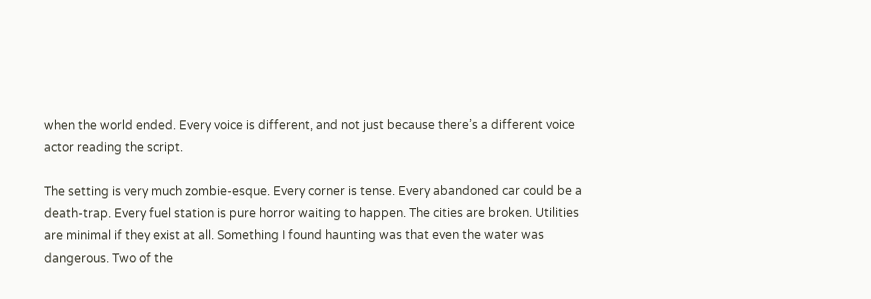when the world ended. Every voice is different, and not just because there’s a different voice actor reading the script.

The setting is very much zombie-esque. Every corner is tense. Every abandoned car could be a death-trap. Every fuel station is pure horror waiting to happen. The cities are broken. Utilities are minimal if they exist at all. Something I found haunting was that even the water was dangerous. Two of the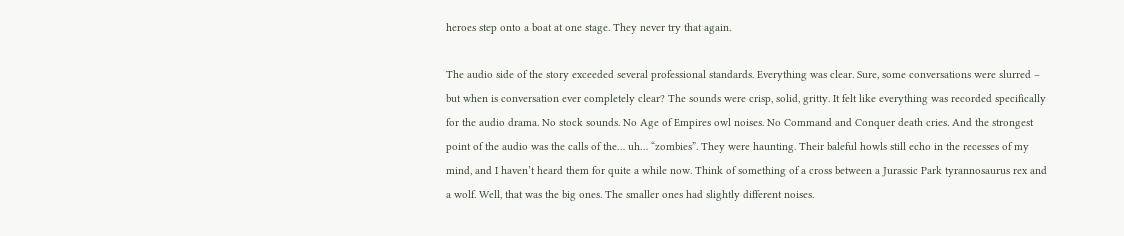heroes step onto a boat at one stage. They never try that again.

The audio side of the story exceeded several professional standards. Everything was clear. Sure, some conversations were slurred – but when is conversation ever completely clear? The sounds were crisp, solid, gritty. It felt like everything was recorded specifically for the audio drama. No stock sounds. No Age of Empires owl noises. No Command and Conquer death cries. And the strongest point of the audio was the calls of the… uh… “zombies”. They were haunting. Their baleful howls still echo in the recesses of my mind, and I haven’t heard them for quite a while now. Think of something of a cross between a Jurassic Park tyrannosaurus rex and a wolf. Well, that was the big ones. The smaller ones had slightly different noises.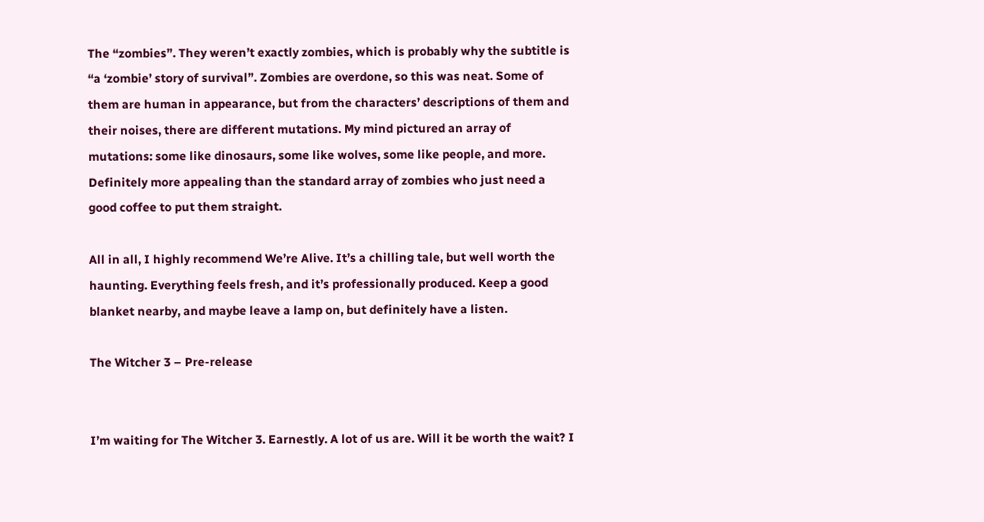The “zombies”. They weren’t exactly zombies, which is probably why the subtitle is “a ‘zombie’ story of survival”. Zombies are overdone, so this was neat. Some of them are human in appearance, but from the characters’ descriptions of them and their noises, there are different mutations. My mind pictured an array of mutations: some like dinosaurs, some like wolves, some like people, and more. Definitely more appealing than the standard array of zombies who just need a good coffee to put them straight.

All in all, I highly recommend We’re Alive. It’s a chilling tale, but well worth the haunting. Everything feels fresh, and it’s professionally produced. Keep a good blanket nearby, and maybe leave a lamp on, but definitely have a listen.

The Witcher 3 – Pre-release


I’m waiting for The Witcher 3. Earnestly. A lot of us are. Will it be worth the wait? I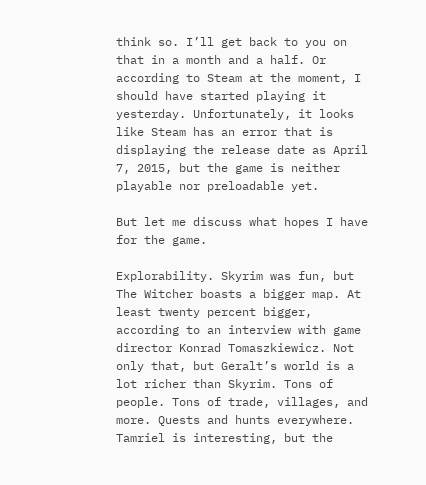think so. I’ll get back to you on that in a month and a half. Or according to Steam at the moment, I should have started playing it yesterday. Unfortunately, it looks like Steam has an error that is displaying the release date as April 7, 2015, but the game is neither playable nor preloadable yet.

But let me discuss what hopes I have for the game.

Explorability. Skyrim was fun, but The Witcher boasts a bigger map. At least twenty percent bigger, according to an interview with game director Konrad Tomaszkiewicz. Not only that, but Geralt’s world is a lot richer than Skyrim. Tons of people. Tons of trade, villages, and more. Quests and hunts everywhere. Tamriel is interesting, but the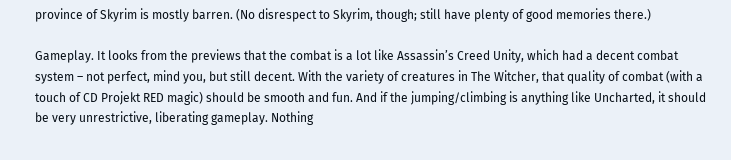province of Skyrim is mostly barren. (No disrespect to Skyrim, though; still have plenty of good memories there.)

Gameplay. It looks from the previews that the combat is a lot like Assassin’s Creed Unity, which had a decent combat system – not perfect, mind you, but still decent. With the variety of creatures in The Witcher, that quality of combat (with a touch of CD Projekt RED magic) should be smooth and fun. And if the jumping/climbing is anything like Uncharted, it should be very unrestrictive, liberating gameplay. Nothing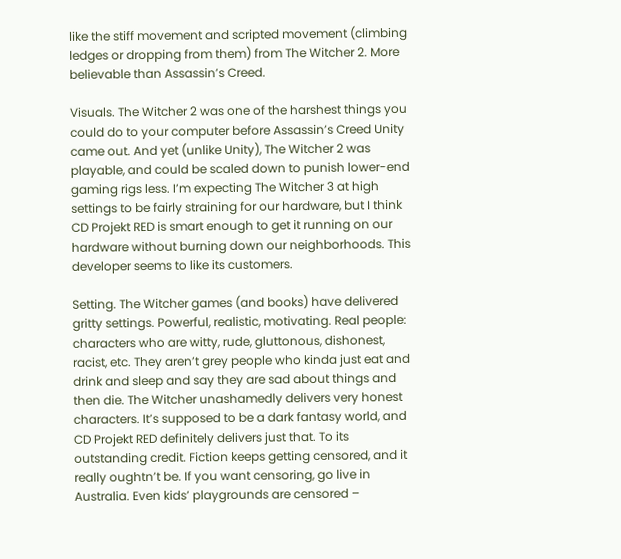like the stiff movement and scripted movement (climbing ledges or dropping from them) from The Witcher 2. More believable than Assassin’s Creed.

Visuals. The Witcher 2 was one of the harshest things you could do to your computer before Assassin’s Creed Unity came out. And yet (unlike Unity), The Witcher 2 was playable, and could be scaled down to punish lower-end gaming rigs less. I’m expecting The Witcher 3 at high settings to be fairly straining for our hardware, but I think CD Projekt RED is smart enough to get it running on our hardware without burning down our neighborhoods. This developer seems to like its customers.

Setting. The Witcher games (and books) have delivered gritty settings. Powerful, realistic, motivating. Real people: characters who are witty, rude, gluttonous, dishonest, racist, etc. They aren’t grey people who kinda just eat and drink and sleep and say they are sad about things and then die. The Witcher unashamedly delivers very honest characters. It’s supposed to be a dark fantasy world, and CD Projekt RED definitely delivers just that. To its outstanding credit. Fiction keeps getting censored, and it really oughtn’t be. If you want censoring, go live in Australia. Even kids’ playgrounds are censored –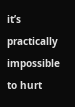it’s practically impossible to hurt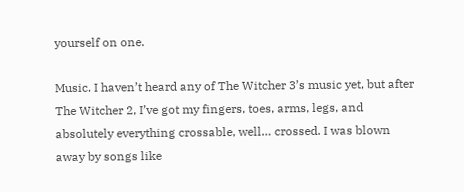yourself on one.

Music. I haven’t heard any of The Witcher 3’s music yet, but after The Witcher 2, I’ve got my fingers, toes, arms, legs, and absolutely everything crossable, well… crossed. I was blown away by songs like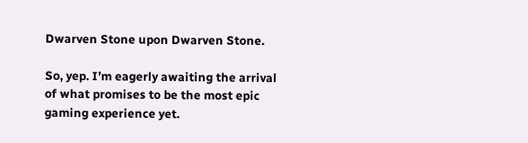Dwarven Stone upon Dwarven Stone.

So, yep. I’m eagerly awaiting the arrival of what promises to be the most epic gaming experience yet.